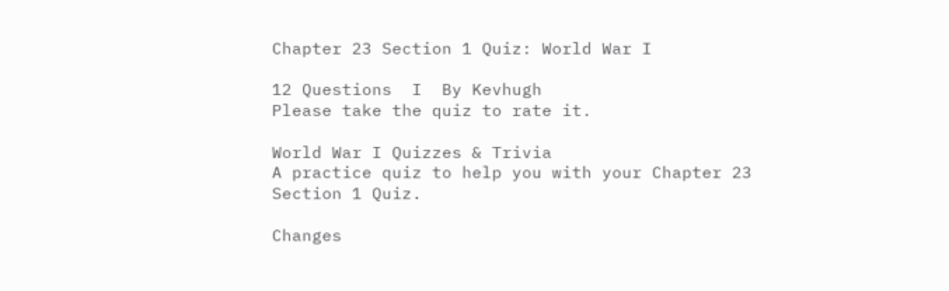Chapter 23 Section 1 Quiz: World War I

12 Questions  I  By Kevhugh
Please take the quiz to rate it.

World War I Quizzes & Trivia
A practice quiz to help you with your Chapter 23 Section 1 Quiz.

Changes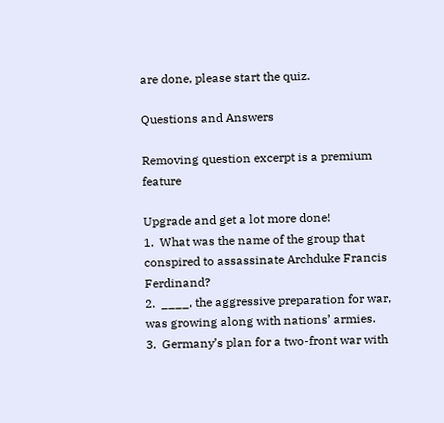are done, please start the quiz.

Questions and Answers

Removing question excerpt is a premium feature

Upgrade and get a lot more done!
1.  What was the name of the group that conspired to assassinate Archduke Francis Ferdinand?
2.  ____, the aggressive preparation for war, was growing along with nations’ armies.
3.  Germany’s plan for a two-front war with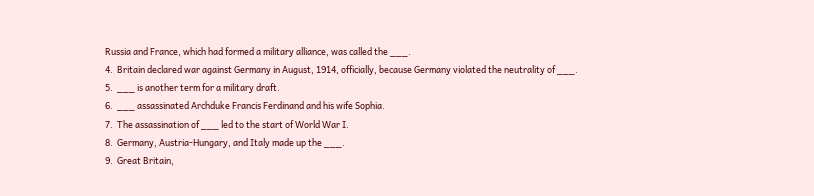Russia and France, which had formed a military alliance, was called the ___.
4.  Britain declared war against Germany in August, 1914, officially, because Germany violated the neutrality of ___.
5.  ___ is another term for a military draft.
6.  ___ assassinated Archduke Francis Ferdinand and his wife Sophia.
7.  The assassination of ___ led to the start of World War I.
8.  Germany, Austria-Hungary, and Italy made up the ___.
9.  Great Britain,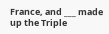France, and ___ made up the Triple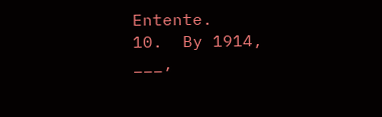Entente.
10.  By 1914, ___,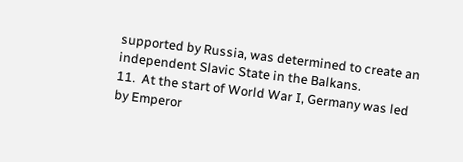supported by Russia, was determined to create an independent Slavic State in the Balkans.
11.  At the start of World War I, Germany was led by Emperor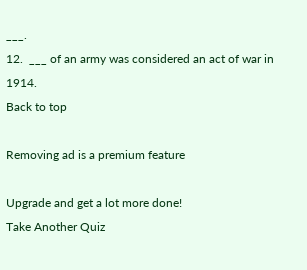___.
12.  ___ of an army was considered an act of war in 1914.
Back to top

Removing ad is a premium feature

Upgrade and get a lot more done!
Take Another Quiz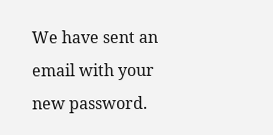We have sent an email with your new password.